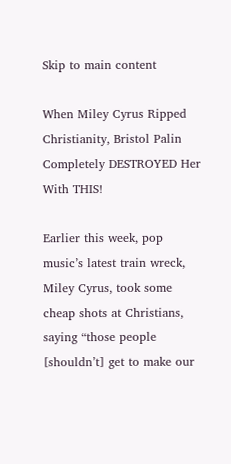Skip to main content

When Miley Cyrus Ripped Christianity, Bristol Palin Completely DESTROYED Her With THIS!

Earlier this week, pop music’s latest train wreck, Miley Cyrus, took some cheap shots at Christians, saying “those people [shouldn’t] get to make our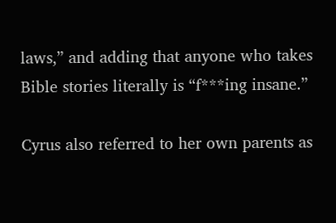laws,” and adding that anyone who takes Bible stories literally is “f***ing insane.”

Cyrus also referred to her own parents as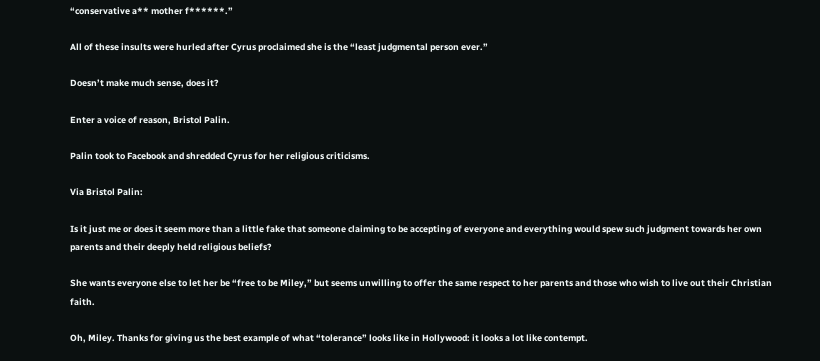“conservative a** mother f******.”

All of these insults were hurled after Cyrus proclaimed she is the “least judgmental person ever.”

Doesn’t make much sense, does it?

Enter a voice of reason, Bristol Palin.

Palin took to Facebook and shredded Cyrus for her religious criticisms.

Via Bristol Palin:

Is it just me or does it seem more than a little fake that someone claiming to be accepting of everyone and everything would spew such judgment towards her own parents and their deeply held religious beliefs?

She wants everyone else to let her be “free to be Miley,” but seems unwilling to offer the same respect to her parents and those who wish to live out their Christian faith.

Oh, Miley. Thanks for giving us the best example of what “tolerance” looks like in Hollywood: it looks a lot like contempt.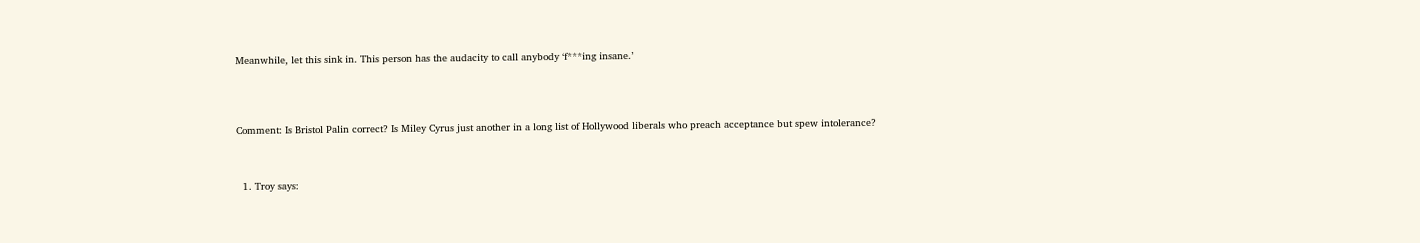Meanwhile, let this sink in. This person has the audacity to call anybody ‘f***ing insane.’




Comment: Is Bristol Palin correct? Is Miley Cyrus just another in a long list of Hollywood liberals who preach acceptance but spew intolerance?



  1. Troy says: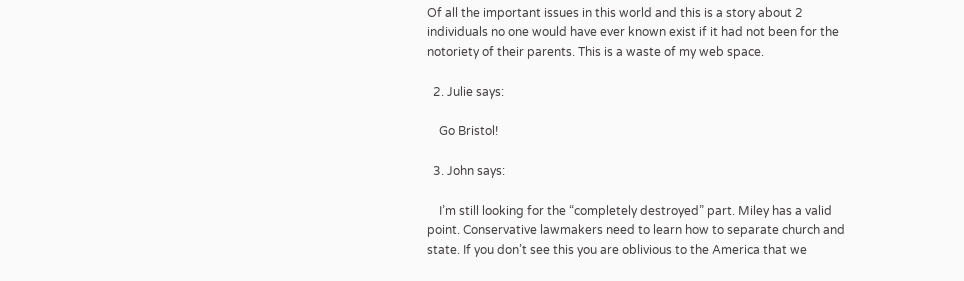Of all the important issues in this world and this is a story about 2 individuals no one would have ever known exist if it had not been for the notoriety of their parents. This is a waste of my web space.

  2. Julie says:

    Go Bristol!

  3. John says:

    I’m still looking for the “completely destroyed” part. Miley has a valid point. Conservative lawmakers need to learn how to separate church and state. If you don’t see this you are oblivious to the America that we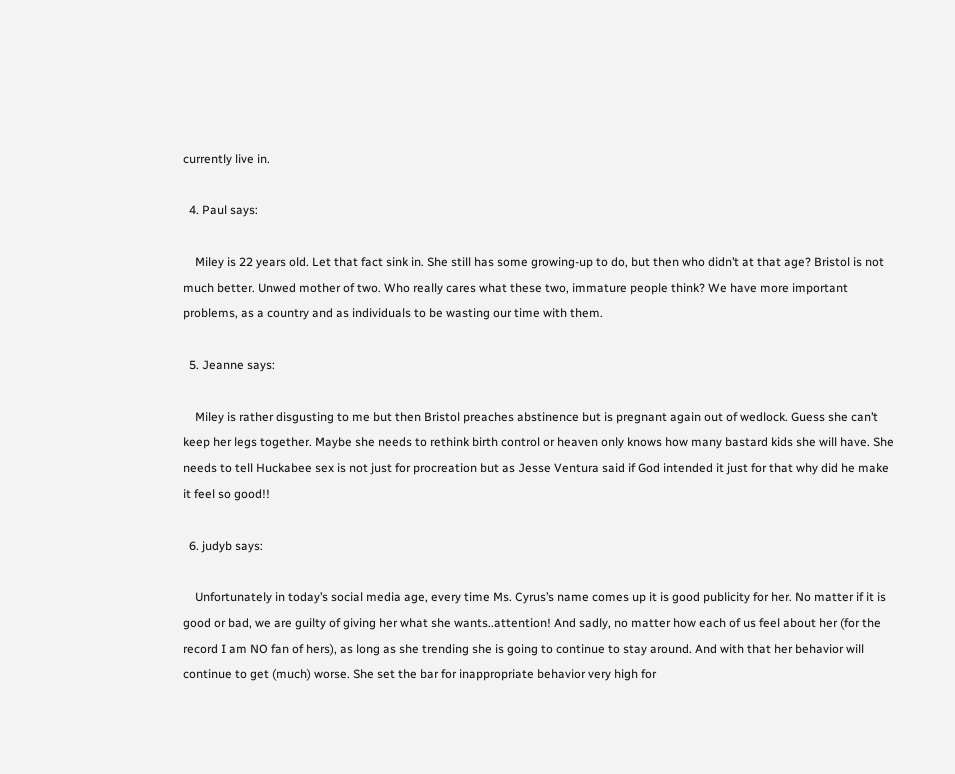currently live in.

  4. Paul says:

    Miley is 22 years old. Let that fact sink in. She still has some growing-up to do, but then who didn’t at that age? Bristol is not much better. Unwed mother of two. Who really cares what these two, immature people think? We have more important problems, as a country and as individuals to be wasting our time with them.

  5. Jeanne says:

    Miley is rather disgusting to me but then Bristol preaches abstinence but is pregnant again out of wedlock. Guess she can’t keep her legs together. Maybe she needs to rethink birth control or heaven only knows how many bastard kids she will have. She needs to tell Huckabee sex is not just for procreation but as Jesse Ventura said if God intended it just for that why did he make it feel so good!!

  6. judyb says:

    Unfortunately in today’s social media age, every time Ms. Cyrus’s name comes up it is good publicity for her. No matter if it is good or bad, we are guilty of giving her what she wants..attention! And sadly, no matter how each of us feel about her (for the record I am NO fan of hers), as long as she trending she is going to continue to stay around. And with that her behavior will continue to get (much) worse. She set the bar for inappropriate behavior very high for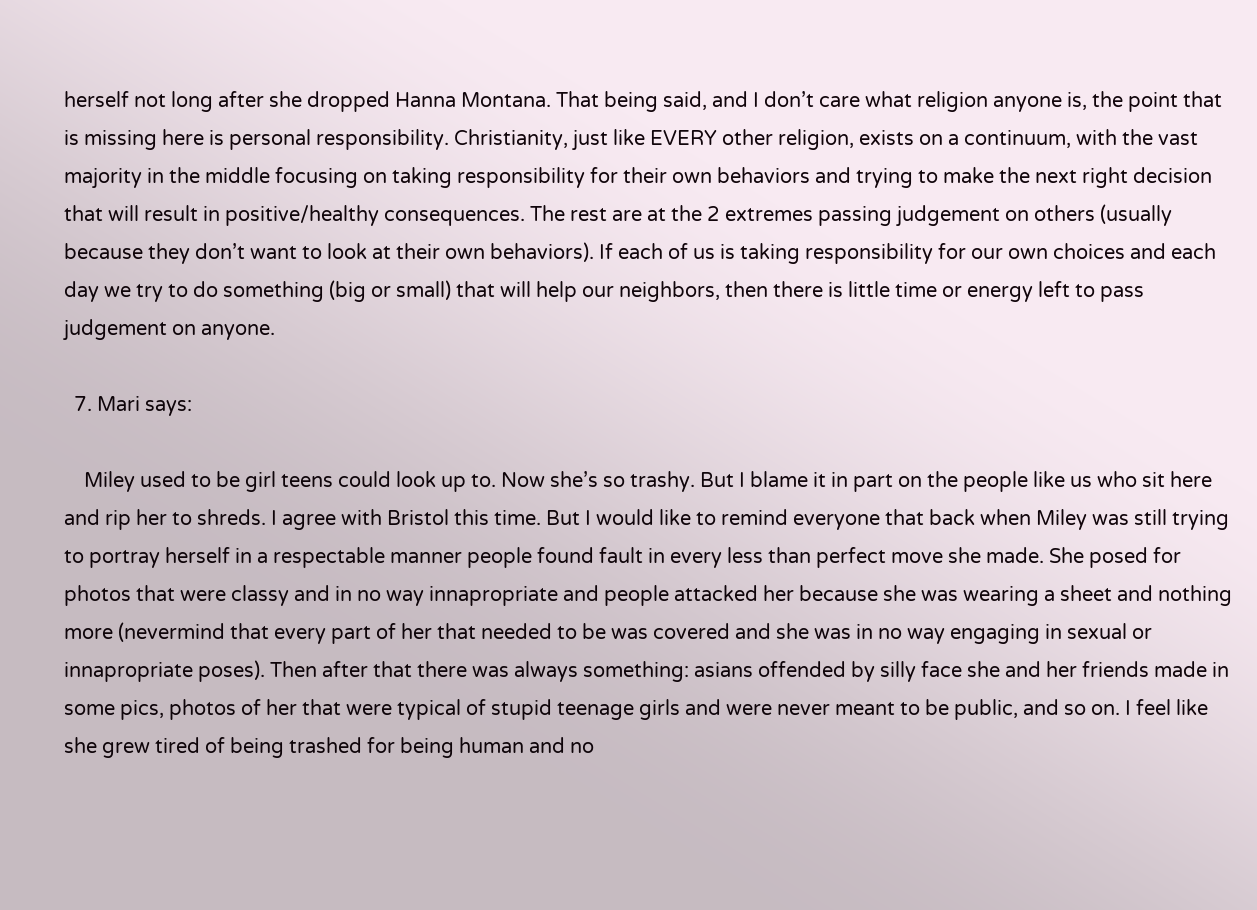herself not long after she dropped Hanna Montana. That being said, and I don’t care what religion anyone is, the point that is missing here is personal responsibility. Christianity, just like EVERY other religion, exists on a continuum, with the vast majority in the middle focusing on taking responsibility for their own behaviors and trying to make the next right decision that will result in positive/healthy consequences. The rest are at the 2 extremes passing judgement on others (usually because they don’t want to look at their own behaviors). If each of us is taking responsibility for our own choices and each day we try to do something (big or small) that will help our neighbors, then there is little time or energy left to pass judgement on anyone.

  7. Mari says:

    Miley used to be girl teens could look up to. Now she’s so trashy. But I blame it in part on the people like us who sit here and rip her to shreds. I agree with Bristol this time. But I would like to remind everyone that back when Miley was still trying to portray herself in a respectable manner people found fault in every less than perfect move she made. She posed for photos that were classy and in no way innapropriate and people attacked her because she was wearing a sheet and nothing more (nevermind that every part of her that needed to be was covered and she was in no way engaging in sexual or innapropriate poses). Then after that there was always something: asians offended by silly face she and her friends made in some pics, photos of her that were typical of stupid teenage girls and were never meant to be public, and so on. I feel like she grew tired of being trashed for being human and no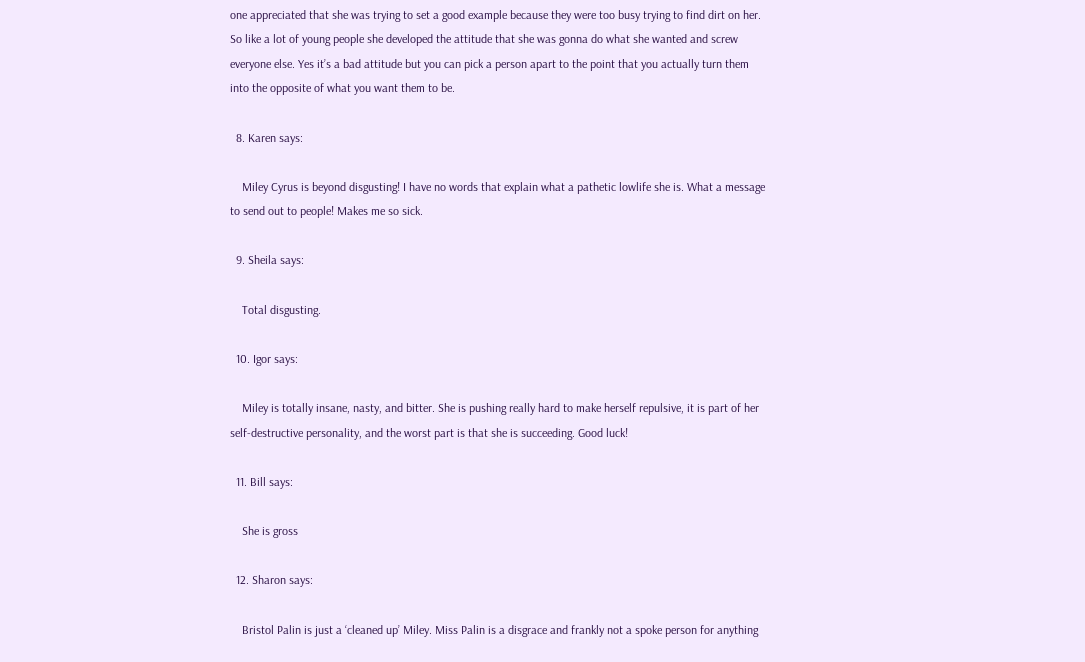one appreciated that she was trying to set a good example because they were too busy trying to find dirt on her. So like a lot of young people she developed the attitude that she was gonna do what she wanted and screw everyone else. Yes it’s a bad attitude but you can pick a person apart to the point that you actually turn them into the opposite of what you want them to be.

  8. Karen says:

    Miley Cyrus is beyond disgusting! I have no words that explain what a pathetic lowlife she is. What a message to send out to people! Makes me so sick.

  9. Sheila says:

    Total disgusting.

  10. Igor says:

    Miley is totally insane, nasty, and bitter. She is pushing really hard to make herself repulsive, it is part of her self-destructive personality, and the worst part is that she is succeeding. Good luck!

  11. Bill says:

    She is gross

  12. Sharon says:

    Bristol Palin is just a ‘cleaned up’ Miley. Miss Palin is a disgrace and frankly not a spoke person for anything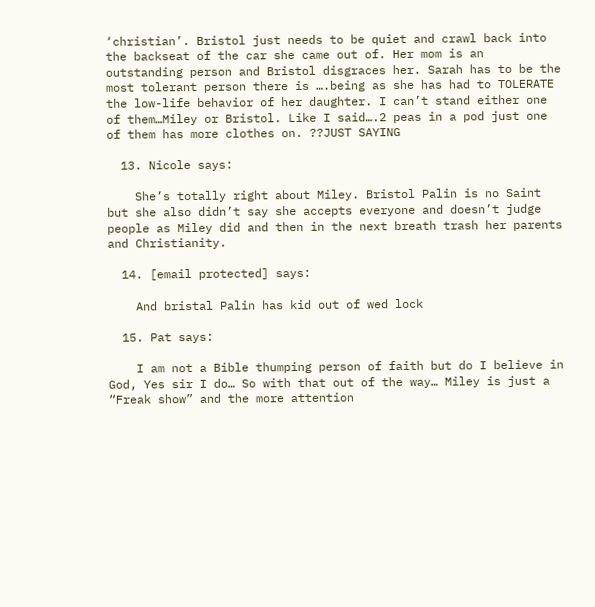‘christian’. Bristol just needs to be quiet and crawl back into the backseat of the car she came out of. Her mom is an outstanding person and Bristol disgraces her. Sarah has to be the most tolerant person there is ….being as she has had to TOLERATE the low-life behavior of her daughter. I can’t stand either one of them…Miley or Bristol. Like I said….2 peas in a pod just one of them has more clothes on. ??JUST SAYING

  13. Nicole says:

    She’s totally right about Miley. Bristol Palin is no Saint but she also didn’t say she accepts everyone and doesn’t judge people as Miley did and then in the next breath trash her parents and Christianity.

  14. [email protected] says:

    And bristal Palin has kid out of wed lock

  15. Pat says:

    I am not a Bible thumping person of faith but do I believe in God, Yes sir I do… So with that out of the way… Miley is just a “Freak show” and the more attention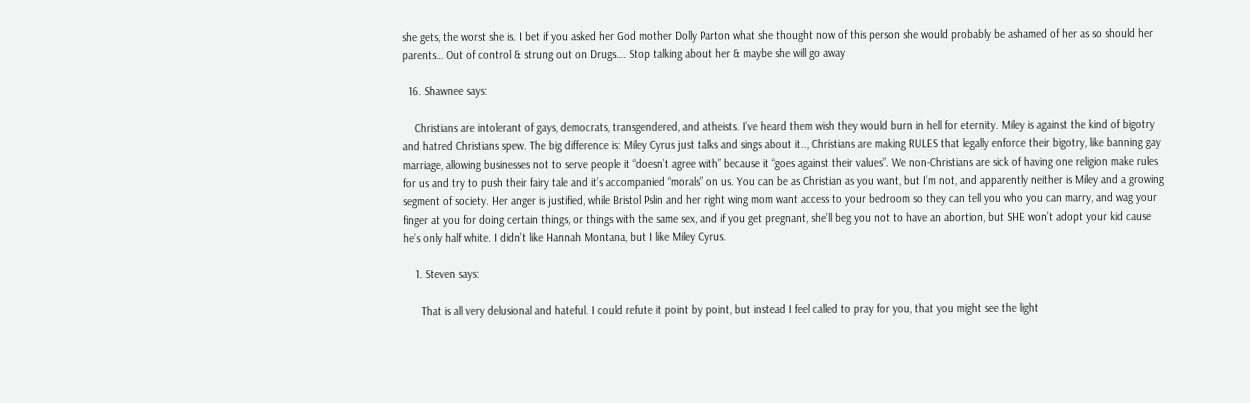she gets, the worst she is. I bet if you asked her God mother Dolly Parton what she thought now of this person she would probably be ashamed of her as so should her parents… Out of control & strung out on Drugs…. Stop talking about her & maybe she will go away

  16. Shawnee says:

    Christians are intolerant of gays, democrats, transgendered, and atheists. I’ve heard them wish they would burn in hell for eternity. Miley is against the kind of bigotry and hatred Christians spew. The big difference is: Miley Cyrus just talks and sings about it.., Christians are making RULES that legally enforce their bigotry, like banning gay marriage, allowing businesses not to serve people it “doesn’t agree with” because it “goes against their values”. We non-Christians are sick of having one religion make rules for us and try to push their fairy tale and it’s accompanied “morals” on us. You can be as Christian as you want, but I’m not, and apparently neither is Miley and a growing segment of society. Her anger is justified, while Bristol Pslin and her right wing mom want access to your bedroom so they can tell you who you can marry, and wag your finger at you for doing certain things, or things with the same sex, and if you get pregnant, she’ll beg you not to have an abortion, but SHE won’t adopt your kid cause he’s only half white. I didn’t like Hannah Montana, but I like Miley Cyrus.

    1. Steven says:

      That is all very delusional and hateful. I could refute it point by point, but instead I feel called to pray for you, that you might see the light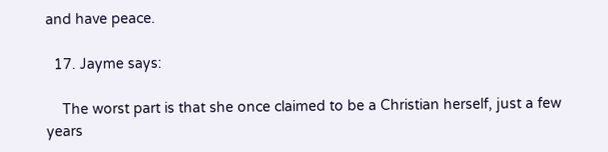and have peace.

  17. Jayme says:

    The worst part is that she once claimed to be a Christian herself, just a few years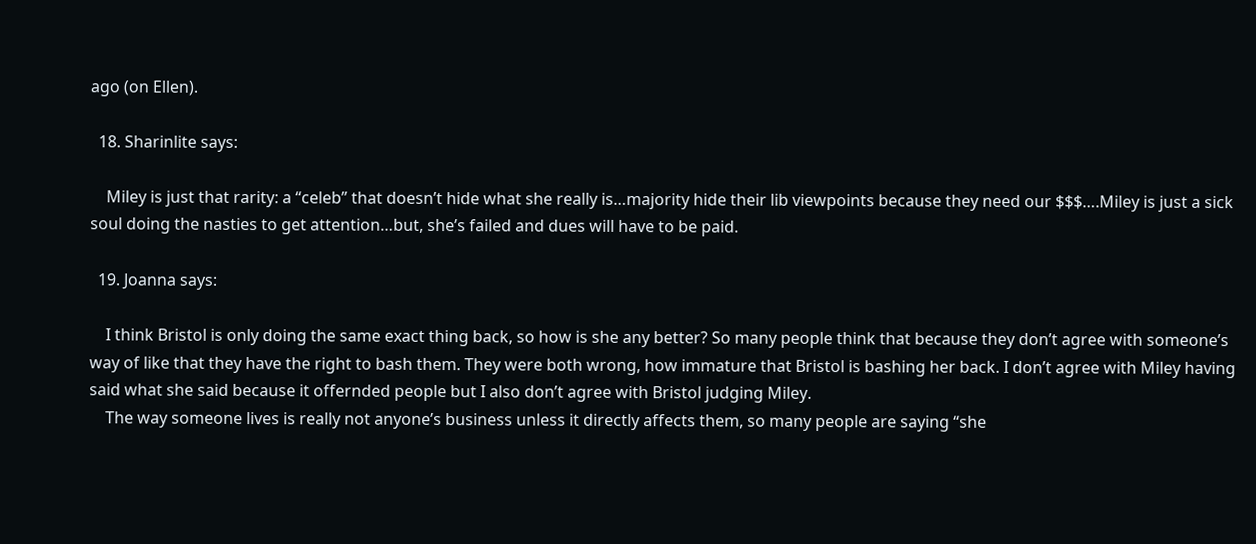ago (on Ellen).

  18. Sharinlite says:

    Miley is just that rarity: a “celeb” that doesn’t hide what she really is…majority hide their lib viewpoints because they need our $$$….Miley is just a sick soul doing the nasties to get attention…but, she’s failed and dues will have to be paid.

  19. Joanna says:

    I think Bristol is only doing the same exact thing back, so how is she any better? So many people think that because they don’t agree with someone’s way of like that they have the right to bash them. They were both wrong, how immature that Bristol is bashing her back. I don’t agree with Miley having said what she said because it offernded people but I also don’t agree with Bristol judging Miley.
    The way someone lives is really not anyone’s business unless it directly affects them, so many people are saying “she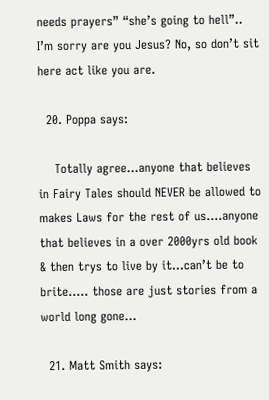needs prayers” “she’s going to hell”.. I’m sorry are you Jesus? No, so don’t sit here act like you are.

  20. Poppa says:

    Totally agree…anyone that believes in Fairy Tales should NEVER be allowed to makes Laws for the rest of us….anyone that believes in a over 2000yrs old book & then trys to live by it…can’t be to brite….. those are just stories from a world long gone…

  21. Matt Smith says: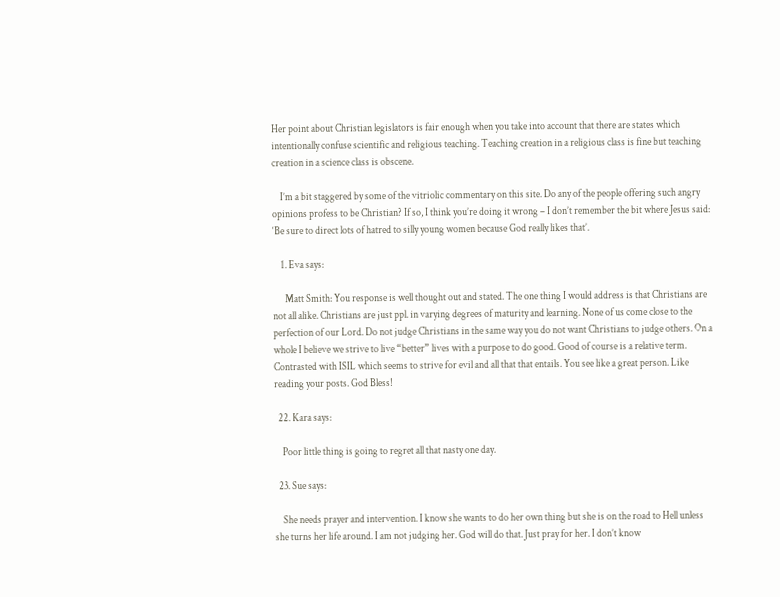Her point about Christian legislators is fair enough when you take into account that there are states which intentionally confuse scientific and religious teaching. Teaching creation in a religious class is fine but teaching creation in a science class is obscene.

    I’m a bit staggered by some of the vitriolic commentary on this site. Do any of the people offering such angry opinions profess to be Christian? If so, I think you’re doing it wrong – I don’t remember the bit where Jesus said: ‘Be sure to direct lots of hatred to silly young women because God really likes that’.

    1. Eva says:

      Matt Smith: You response is well thought out and stated. The one thing I would address is that Christians are not all alike. Christians are just ppl. in varying degrees of maturity and learning. None of us come close to the perfection of our Lord. Do not judge Christians in the same way you do not want Christians to judge others. On a whole I believe we strive to live “better” lives with a purpose to do good. Good of course is a relative term. Contrasted with ISIL which seems to strive for evil and all that that entails. You see like a great person. Like reading your posts. God Bless!

  22. Kara says:

    Poor little thing is going to regret all that nasty one day.

  23. Sue says:

    She needs prayer and intervention. I know she wants to do her own thing but she is on the road to Hell unless she turns her life around. I am not judging her. God will do that. Just pray for her. I don’t know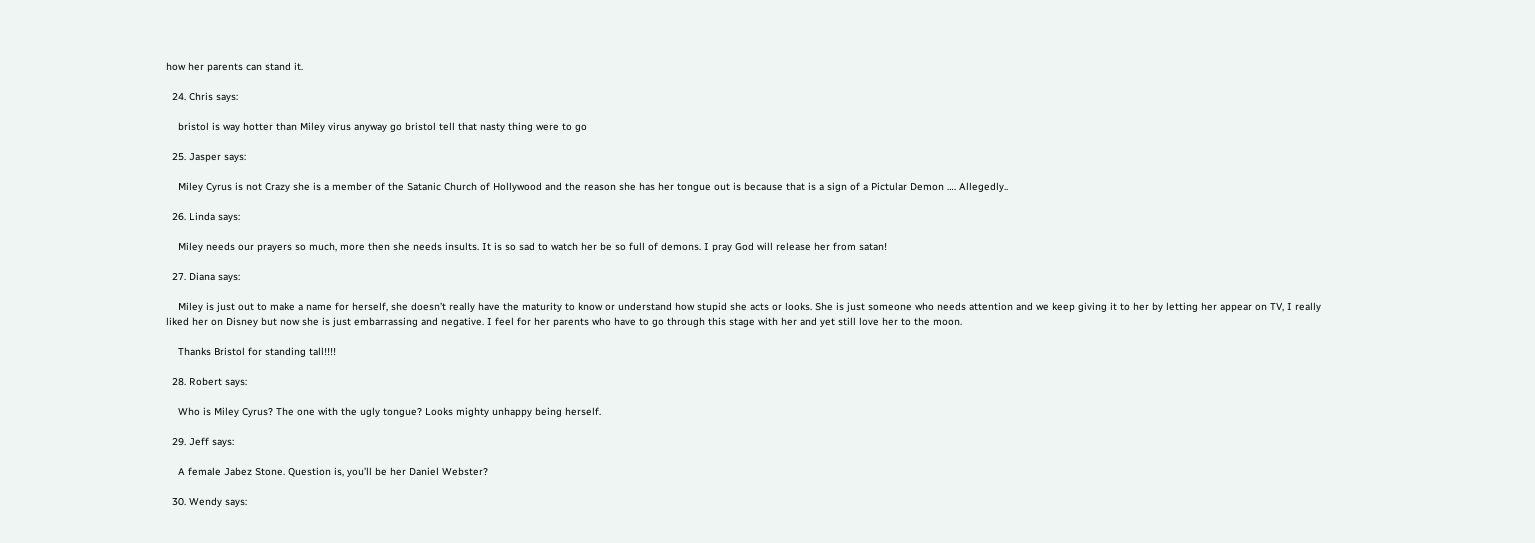how her parents can stand it.

  24. Chris says:

    bristol is way hotter than Miley virus anyway go bristol tell that nasty thing were to go

  25. Jasper says:

    Miley Cyrus is not Crazy she is a member of the Satanic Church of Hollywood and the reason she has her tongue out is because that is a sign of a Pictular Demon …. Allegedly..

  26. Linda says:

    Miley needs our prayers so much, more then she needs insults. It is so sad to watch her be so full of demons. I pray God will release her from satan!

  27. Diana says:

    Miley is just out to make a name for herself, she doesn’t really have the maturity to know or understand how stupid she acts or looks. She is just someone who needs attention and we keep giving it to her by letting her appear on TV, I really liked her on Disney but now she is just embarrassing and negative. I feel for her parents who have to go through this stage with her and yet still love her to the moon.

    Thanks Bristol for standing tall!!!!

  28. Robert says:

    Who is Miley Cyrus? The one with the ugly tongue? Looks mighty unhappy being herself.

  29. Jeff says:

    A female Jabez Stone. Question is, you’ll be her Daniel Webster?

  30. Wendy says: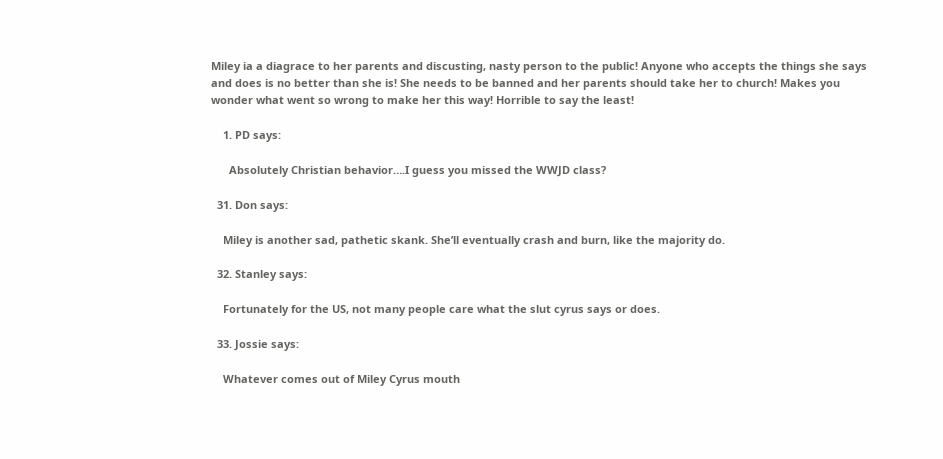Miley ia a diagrace to her parents and discusting, nasty person to the public! Anyone who accepts the things she says and does is no better than she is! She needs to be banned and her parents should take her to church! Makes you wonder what went so wrong to make her this way! Horrible to say the least!

    1. PD says:

      Absolutely Christian behavior….I guess you missed the WWJD class?

  31. Don says:

    Miley is another sad, pathetic skank. She’ll eventually crash and burn, like the majority do.

  32. Stanley says:

    Fortunately for the US, not many people care what the slut cyrus says or does.

  33. Jossie says:

    Whatever comes out of Miley Cyrus mouth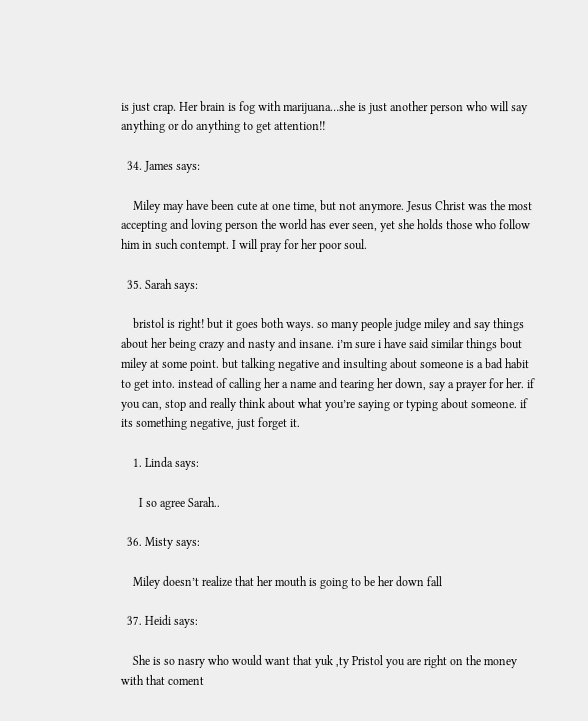is just crap. Her brain is fog with marijuana…she is just another person who will say anything or do anything to get attention!!

  34. James says:

    Miley may have been cute at one time, but not anymore. Jesus Christ was the most accepting and loving person the world has ever seen, yet she holds those who follow him in such contempt. I will pray for her poor soul.

  35. Sarah says:

    bristol is right! but it goes both ways. so many people judge miley and say things about her being crazy and nasty and insane. i’m sure i have said similar things bout miley at some point. but talking negative and insulting about someone is a bad habit to get into. instead of calling her a name and tearing her down, say a prayer for her. if you can, stop and really think about what you’re saying or typing about someone. if its something negative, just forget it.

    1. Linda says:

      I so agree Sarah..

  36. Misty says:

    Miley doesn’t realize that her mouth is going to be her down fall

  37. Heidi says:

    She is so nasry who would want that yuk ,ty Pristol you are right on the money with that coment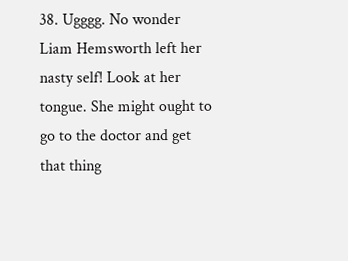38. Ugggg. No wonder Liam Hemsworth left her nasty self! Look at her tongue. She might ought to go to the doctor and get that thing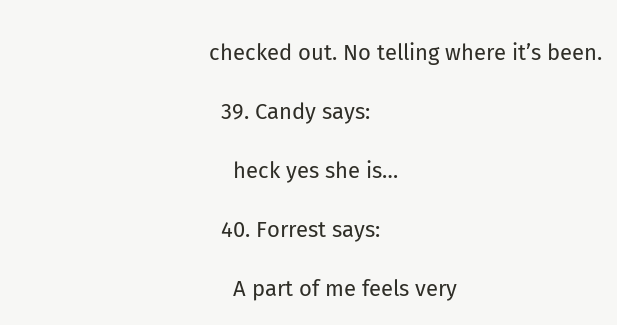checked out. No telling where it’s been.

  39. Candy says:

    heck yes she is…

  40. Forrest says:

    A part of me feels very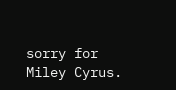sorry for Miley Cyrus.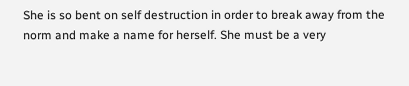She is so bent on self destruction in order to break away from the norm and make a name for herself. She must be a very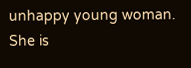unhappy young woman. She is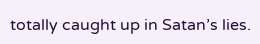totally caught up in Satan’s lies.